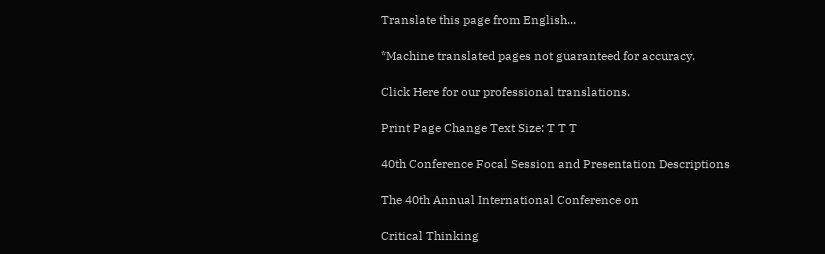Translate this page from English...

*Machine translated pages not guaranteed for accuracy.

Click Here for our professional translations.

Print Page Change Text Size: T T T

40th Conference Focal Session and Presentation Descriptions

The 40th Annual International Conference on

Critical Thinking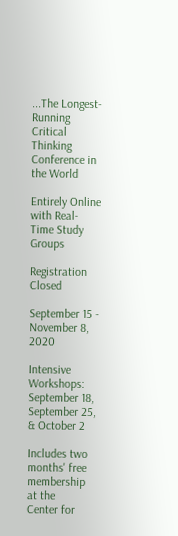...The Longest-Running Critical Thinking Conference in the World

Entirely Online with Real-Time Study Groups

Registration Closed

September 15 - November 8, 2020

Intensive Workshops: September 18, September 25, & October 2

Includes two months' free membership at the
Center for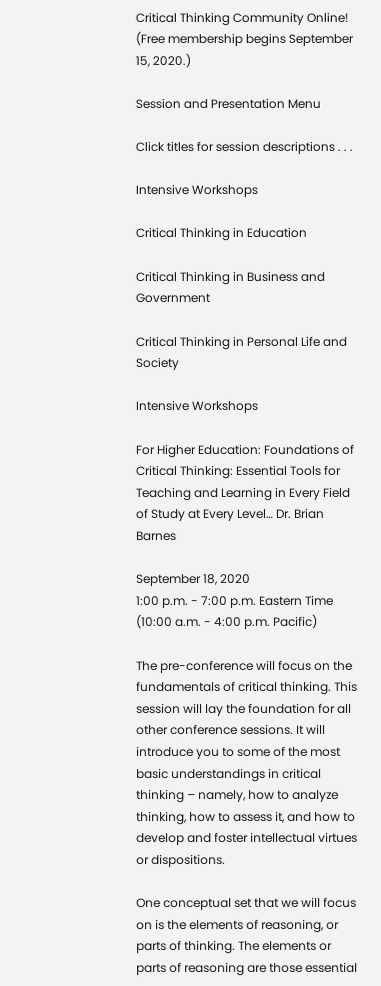Critical Thinking Community Online!
(Free membership begins September 15, 2020.)

Session and Presentation Menu

Click titles for session descriptions . . .

Intensive Workshops

Critical Thinking in Education

Critical Thinking in Business and Government

Critical Thinking in Personal Life and Society

Intensive Workshops

For Higher Education: Foundations of Critical Thinking: Essential Tools for Teaching and Learning in Every Field of Study at Every Level… Dr. Brian Barnes

September 18, 2020
1:00 p.m. - 7:00 p.m. Eastern Time (10:00 a.m. - 4:00 p.m. Pacific)

The pre-conference will focus on the fundamentals of critical thinking. This session will lay the foundation for all other conference sessions. It will introduce you to some of the most basic understandings in critical thinking – namely, how to analyze thinking, how to assess it, and how to develop and foster intellectual virtues or dispositions.

One conceptual set that we will focus on is the elements of reasoning, or parts of thinking. The elements or parts of reasoning are those essential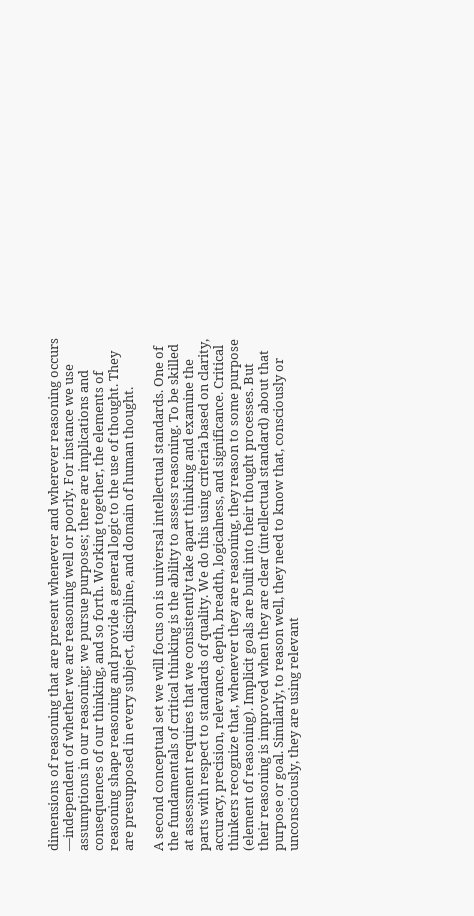dimensions of reasoning that are present whenever and wherever reasoning occurs —independent of whether we are reasoning well or poorly. For instance we use assumptions in our reasoning; we pursue purposes; there are implications and consequences of our thinking, and so forth. Working together, the elements of reasoning shape reasoning and provide a general logic to the use of thought. They are presupposed in every subject, discipline, and domain of human thought.

A second conceptual set we will focus on is universal intellectual standards. One of the fundamentals of critical thinking is the ability to assess reasoning. To be skilled at assessment requires that we consistently take apart thinking and examine the parts with respect to standards of quality. We do this using criteria based on clarity, accuracy, precision, relevance, depth, breadth, logicalness, and significance. Critical thinkers recognize that, whenever they are reasoning, they reason to some purpose (element of reasoning). Implicit goals are built into their thought processes. But their reasoning is improved when they are clear (intellectual standard) about that purpose or goal. Similarly, to reason well, they need to know that, consciously or unconsciously, they are using relevant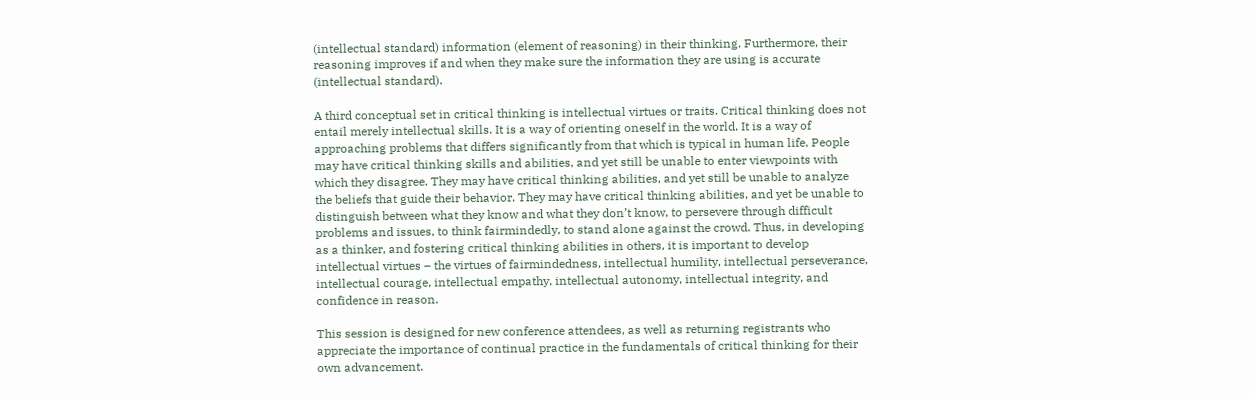(intellectual standard) information (element of reasoning) in their thinking. Furthermore, their reasoning improves if and when they make sure the information they are using is accurate (intellectual standard).

A third conceptual set in critical thinking is intellectual virtues or traits. Critical thinking does not entail merely intellectual skills. It is a way of orienting oneself in the world. It is a way of approaching problems that differs significantly from that which is typical in human life. People may have critical thinking skills and abilities, and yet still be unable to enter viewpoints with which they disagree. They may have critical thinking abilities, and yet still be unable to analyze the beliefs that guide their behavior. They may have critical thinking abilities, and yet be unable to distinguish between what they know and what they don’t know, to persevere through difficult problems and issues, to think fairmindedly, to stand alone against the crowd. Thus, in developing as a thinker, and fostering critical thinking abilities in others, it is important to develop intellectual virtues – the virtues of fairmindedness, intellectual humility, intellectual perseverance, intellectual courage, intellectual empathy, intellectual autonomy, intellectual integrity, and confidence in reason.

This session is designed for new conference attendees, as well as returning registrants who appreciate the importance of continual practice in the fundamentals of critical thinking for their own advancement.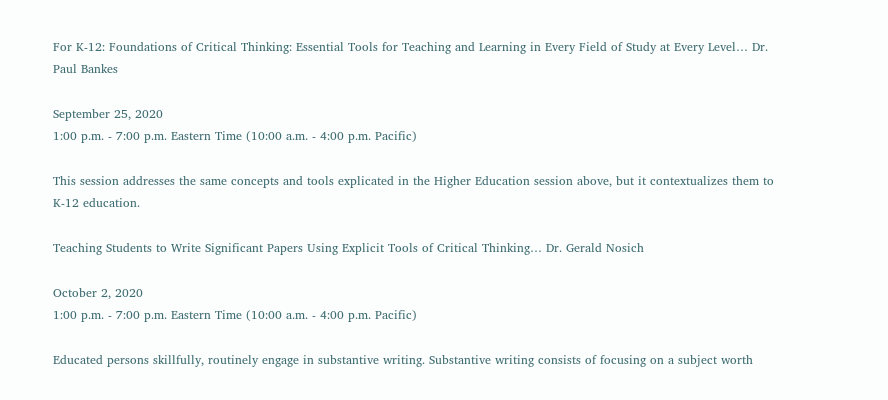For K-12: Foundations of Critical Thinking: Essential Tools for Teaching and Learning in Every Field of Study at Every Level… Dr. Paul Bankes

September 25, 2020
1:00 p.m. - 7:00 p.m. Eastern Time (10:00 a.m. - 4:00 p.m. Pacific)

This session addresses the same concepts and tools explicated in the Higher Education session above, but it contextualizes them to K-12 education.

Teaching Students to Write Significant Papers Using Explicit Tools of Critical Thinking… Dr. Gerald Nosich

October 2, 2020
1:00 p.m. - 7:00 p.m. Eastern Time (10:00 a.m. - 4:00 p.m. Pacific)

Educated persons skillfully, routinely engage in substantive writing. Substantive writing consists of focusing on a subject worth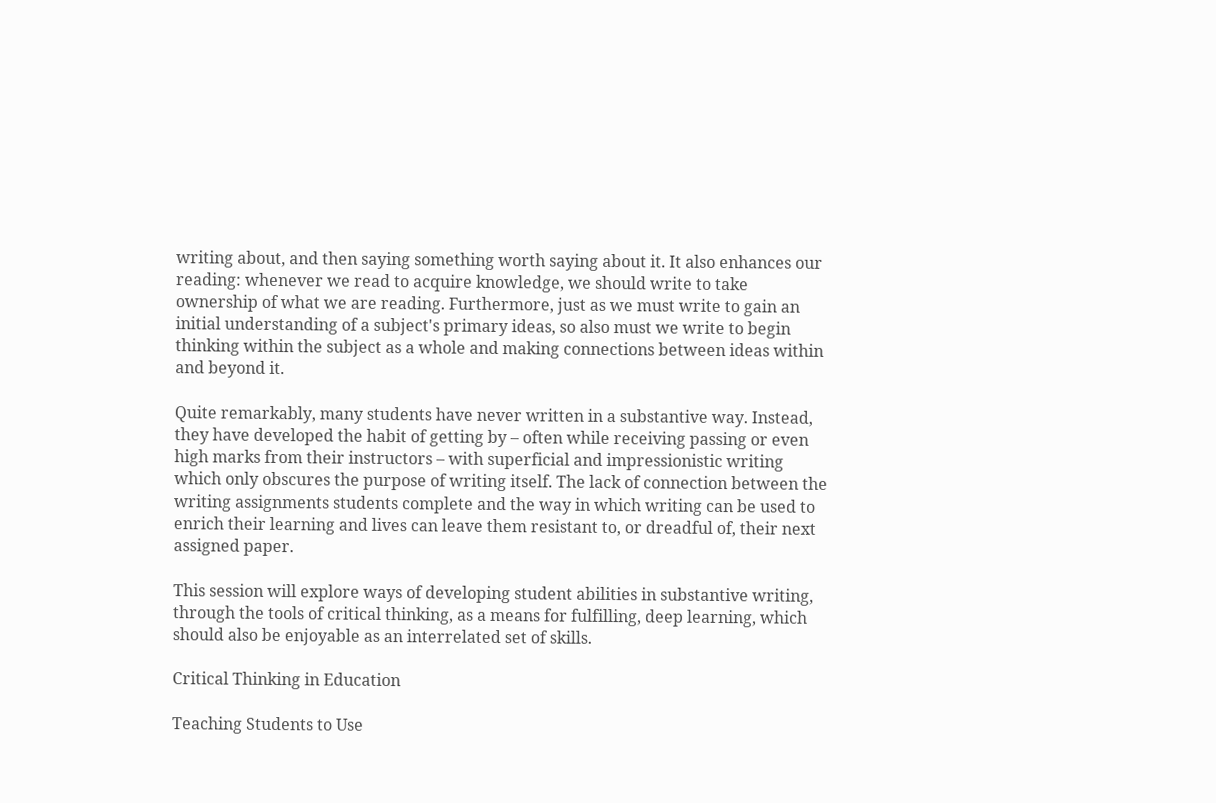writing about, and then saying something worth saying about it. It also enhances our reading: whenever we read to acquire knowledge, we should write to take ownership of what we are reading. Furthermore, just as we must write to gain an initial understanding of a subject's primary ideas, so also must we write to begin thinking within the subject as a whole and making connections between ideas within and beyond it.

Quite remarkably, many students have never written in a substantive way. Instead, they have developed the habit of getting by – often while receiving passing or even high marks from their instructors – with superficial and impressionistic writing which only obscures the purpose of writing itself. The lack of connection between the writing assignments students complete and the way in which writing can be used to enrich their learning and lives can leave them resistant to, or dreadful of, their next assigned paper.

This session will explore ways of developing student abilities in substantive writing, through the tools of critical thinking, as a means for fulfilling, deep learning, which should also be enjoyable as an interrelated set of skills.

Critical Thinking in Education

Teaching Students to Use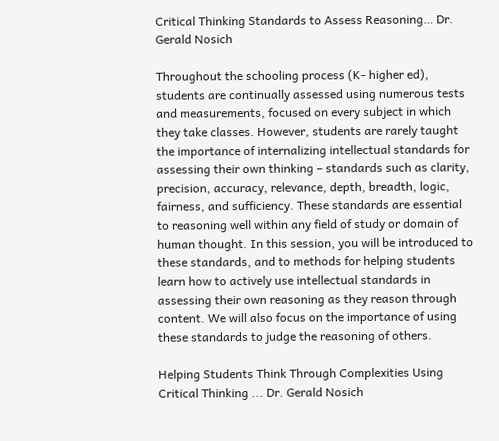Critical Thinking Standards to Assess Reasoning… Dr. Gerald Nosich

Throughout the schooling process (K- higher ed), students are continually assessed using numerous tests and measurements, focused on every subject in which they take classes. However, students are rarely taught the importance of internalizing intellectual standards for assessing their own thinking – standards such as clarity, precision, accuracy, relevance, depth, breadth, logic, fairness, and sufficiency. These standards are essential to reasoning well within any field of study or domain of human thought. In this session, you will be introduced to these standards, and to methods for helping students learn how to actively use intellectual standards in assessing their own reasoning as they reason through content. We will also focus on the importance of using these standards to judge the reasoning of others.

Helping Students Think Through Complexities Using Critical Thinking ... Dr. Gerald Nosich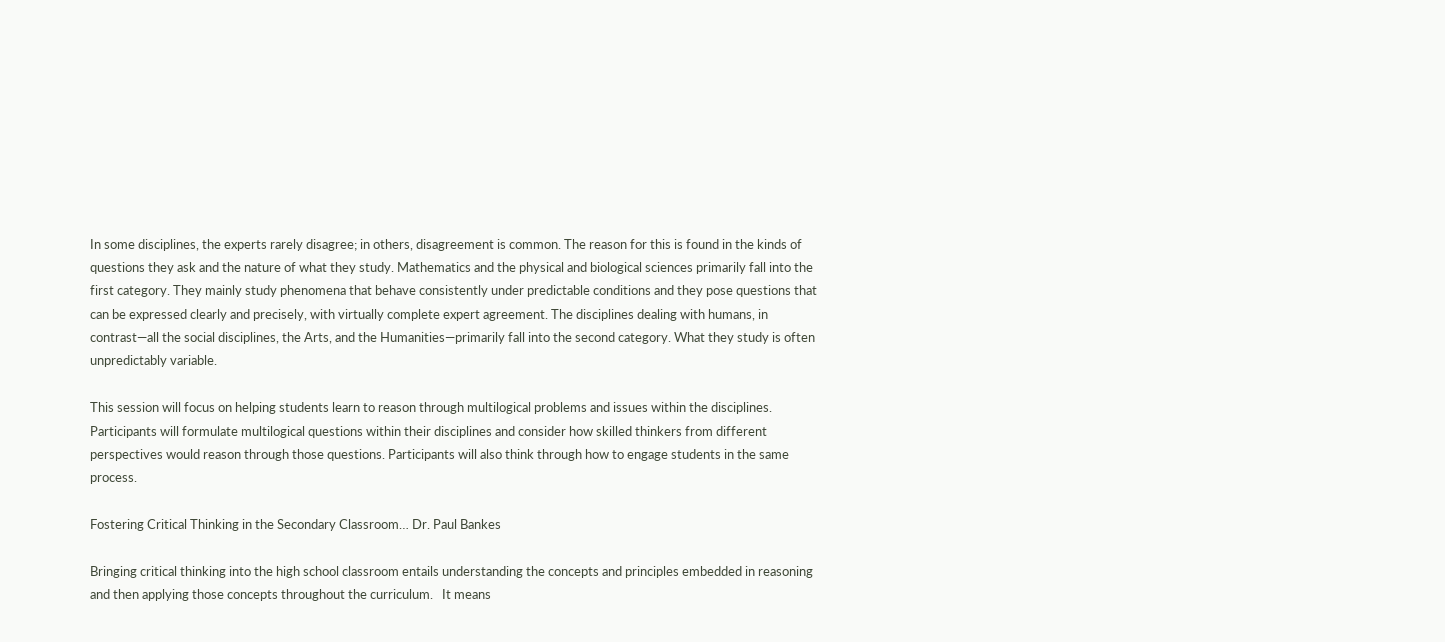In some disciplines, the experts rarely disagree; in others, disagreement is common. The reason for this is found in the kinds of questions they ask and the nature of what they study. Mathematics and the physical and biological sciences primarily fall into the first category. They mainly study phenomena that behave consistently under predictable conditions and they pose questions that can be expressed clearly and precisely, with virtually complete expert agreement. The disciplines dealing with humans, in contrast—all the social disciplines, the Arts, and the Humanities—primarily fall into the second category. What they study is often unpredictably variable.

This session will focus on helping students learn to reason through multilogical problems and issues within the disciplines. Participants will formulate multilogical questions within their disciplines and consider how skilled thinkers from different perspectives would reason through those questions. Participants will also think through how to engage students in the same process.

Fostering Critical Thinking in the Secondary Classroom… Dr. Paul Bankes

Bringing critical thinking into the high school classroom entails understanding the concepts and principles embedded in reasoning and then applying those concepts throughout the curriculum.   It means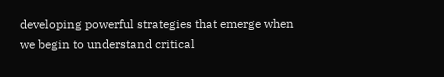developing powerful strategies that emerge when we begin to understand critical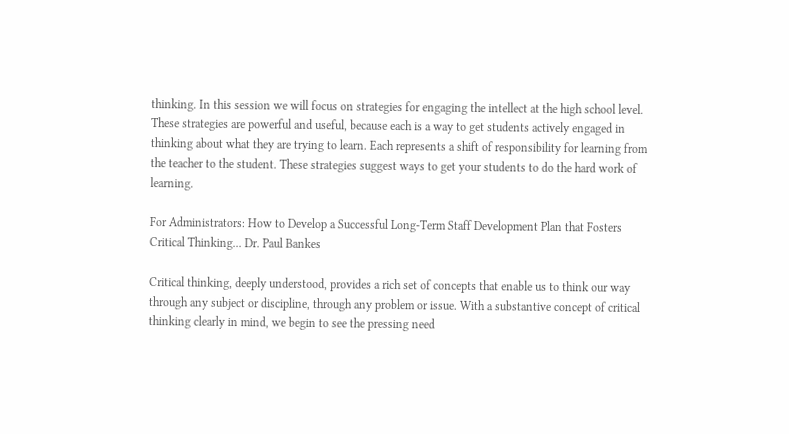thinking. In this session we will focus on strategies for engaging the intellect at the high school level. These strategies are powerful and useful, because each is a way to get students actively engaged in thinking about what they are trying to learn. Each represents a shift of responsibility for learning from the teacher to the student. These strategies suggest ways to get your students to do the hard work of learning.

For Administrators: How to Develop a Successful Long-Term Staff Development Plan that Fosters Critical Thinking... Dr. Paul Bankes

Critical thinking, deeply understood, provides a rich set of concepts that enable us to think our way through any subject or discipline, through any problem or issue. With a substantive concept of critical thinking clearly in mind, we begin to see the pressing need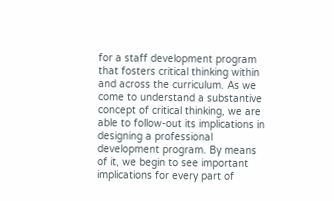for a staff development program that fosters critical thinking within and across the curriculum. As we come to understand a substantive concept of critical thinking, we are able to follow-out its implications in designing a professional development program. By means of it, we begin to see important implications for every part of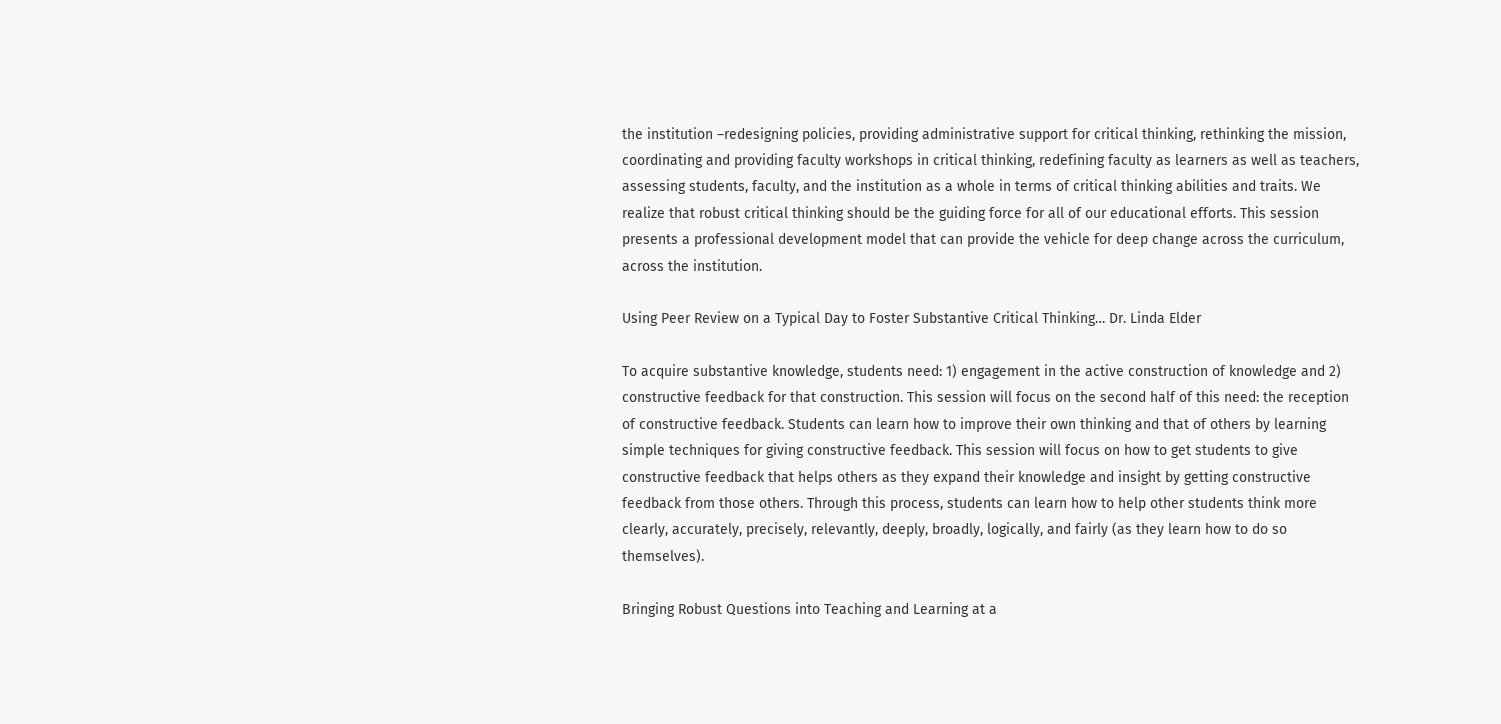the institution –redesigning policies, providing administrative support for critical thinking, rethinking the mission, coordinating and providing faculty workshops in critical thinking, redefining faculty as learners as well as teachers, assessing students, faculty, and the institution as a whole in terms of critical thinking abilities and traits. We realize that robust critical thinking should be the guiding force for all of our educational efforts. This session presents a professional development model that can provide the vehicle for deep change across the curriculum, across the institution.

Using Peer Review on a Typical Day to Foster Substantive Critical Thinking… Dr. Linda Elder

To acquire substantive knowledge, students need: 1) engagement in the active construction of knowledge and 2) constructive feedback for that construction. This session will focus on the second half of this need: the reception of constructive feedback. Students can learn how to improve their own thinking and that of others by learning simple techniques for giving constructive feedback. This session will focus on how to get students to give constructive feedback that helps others as they expand their knowledge and insight by getting constructive feedback from those others. Through this process, students can learn how to help other students think more clearly, accurately, precisely, relevantly, deeply, broadly, logically, and fairly (as they learn how to do so themselves).

Bringing Robust Questions into Teaching and Learning at a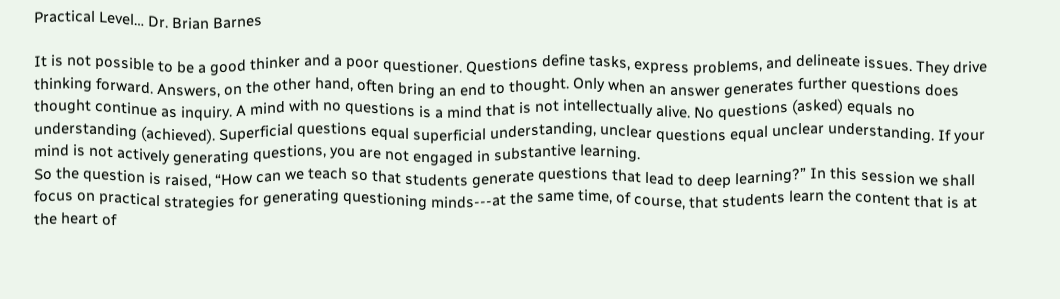Practical Level… Dr. Brian Barnes

It is not possible to be a good thinker and a poor questioner. Questions define tasks, express problems, and delineate issues. They drive thinking forward. Answers, on the other hand, often bring an end to thought. Only when an answer generates further questions does thought continue as inquiry. A mind with no questions is a mind that is not intellectually alive. No questions (asked) equals no understanding (achieved). Superficial questions equal superficial understanding, unclear questions equal unclear understanding. If your mind is not actively generating questions, you are not engaged in substantive learning.
So the question is raised, “How can we teach so that students generate questions that lead to deep learning?” In this session we shall focus on practical strategies for generating questioning minds---at the same time, of course, that students learn the content that is at the heart of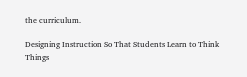the curriculum.

Designing Instruction So That Students Learn to Think Things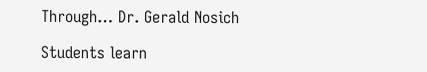Through… Dr. Gerald Nosich

Students learn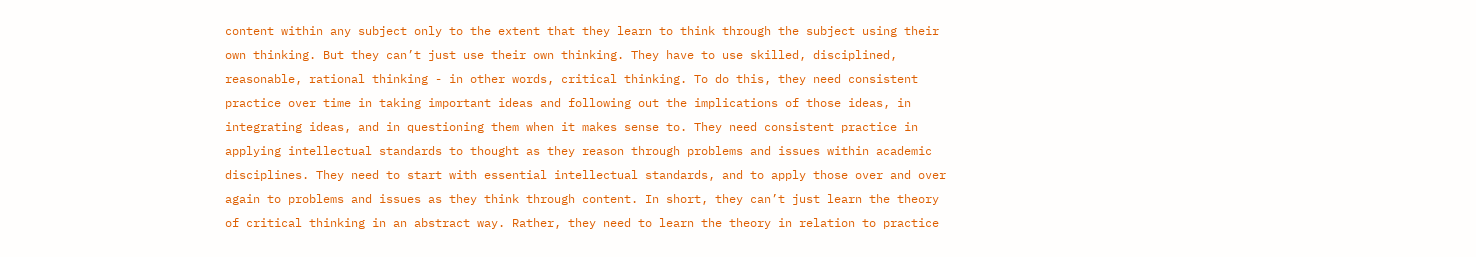content within any subject only to the extent that they learn to think through the subject using their own thinking. But they can’t just use their own thinking. They have to use skilled, disciplined, reasonable, rational thinking - in other words, critical thinking. To do this, they need consistent practice over time in taking important ideas and following out the implications of those ideas, in integrating ideas, and in questioning them when it makes sense to. They need consistent practice in applying intellectual standards to thought as they reason through problems and issues within academic disciplines. They need to start with essential intellectual standards, and to apply those over and over again to problems and issues as they think through content. In short, they can’t just learn the theory of critical thinking in an abstract way. Rather, they need to learn the theory in relation to practice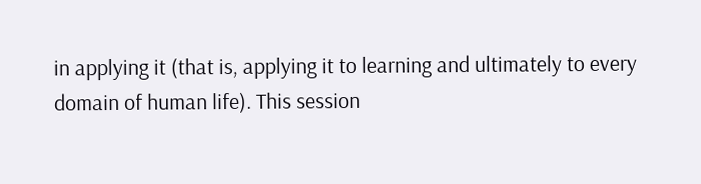in applying it (that is, applying it to learning and ultimately to every domain of human life). This session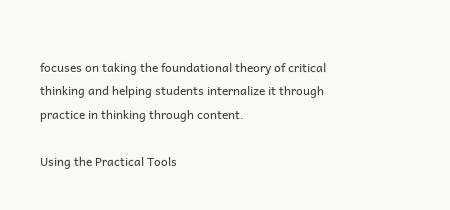focuses on taking the foundational theory of critical thinking and helping students internalize it through practice in thinking through content.

Using the Practical Tools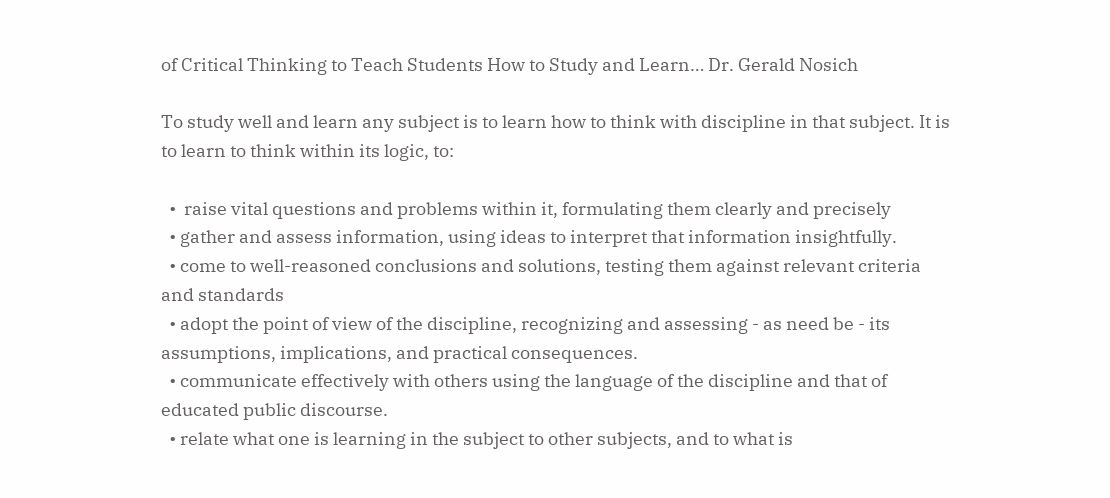of Critical Thinking to Teach Students How to Study and Learn… Dr. Gerald Nosich

To study well and learn any subject is to learn how to think with discipline in that subject. It is to learn to think within its logic, to:

  •  raise vital questions and problems within it, formulating them clearly and precisely
  • gather and assess information, using ideas to interpret that information insightfully.
  • come to well-reasoned conclusions and solutions, testing them against relevant criteria and standards
  • adopt the point of view of the discipline, recognizing and assessing - as need be - its assumptions, implications, and practical consequences.
  • communicate effectively with others using the language of the discipline and that of educated public discourse.
  • relate what one is learning in the subject to other subjects, and to what is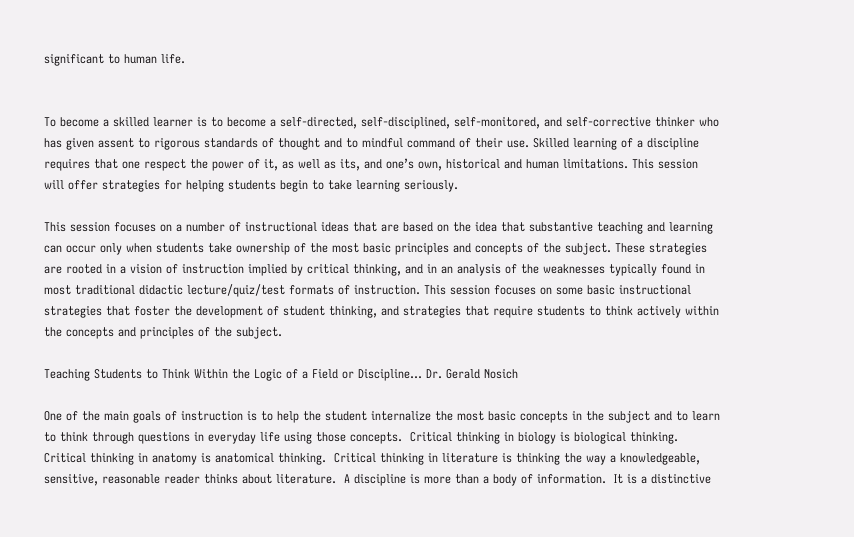significant to human life.


To become a skilled learner is to become a self-directed, self-disciplined, self-monitored, and self-corrective thinker who has given assent to rigorous standards of thought and to mindful command of their use. Skilled learning of a discipline requires that one respect the power of it, as well as its, and one’s own, historical and human limitations. This session will offer strategies for helping students begin to take learning seriously.

This session focuses on a number of instructional ideas that are based on the idea that substantive teaching and learning can occur only when students take ownership of the most basic principles and concepts of the subject. These strategies are rooted in a vision of instruction implied by critical thinking, and in an analysis of the weaknesses typically found in most traditional didactic lecture/quiz/test formats of instruction. This session focuses on some basic instructional strategies that foster the development of student thinking, and strategies that require students to think actively within the concepts and principles of the subject.

Teaching Students to Think Within the Logic of a Field or Discipline… Dr. Gerald Nosich

One of the main goals of instruction is to help the student internalize the most basic concepts in the subject and to learn to think through questions in everyday life using those concepts.  Critical thinking in biology is biological thinking.  Critical thinking in anatomy is anatomical thinking.  Critical thinking in literature is thinking the way a knowledgeable, sensitive, reasonable reader thinks about literature.  A discipline is more than a body of information.  It is a distinctive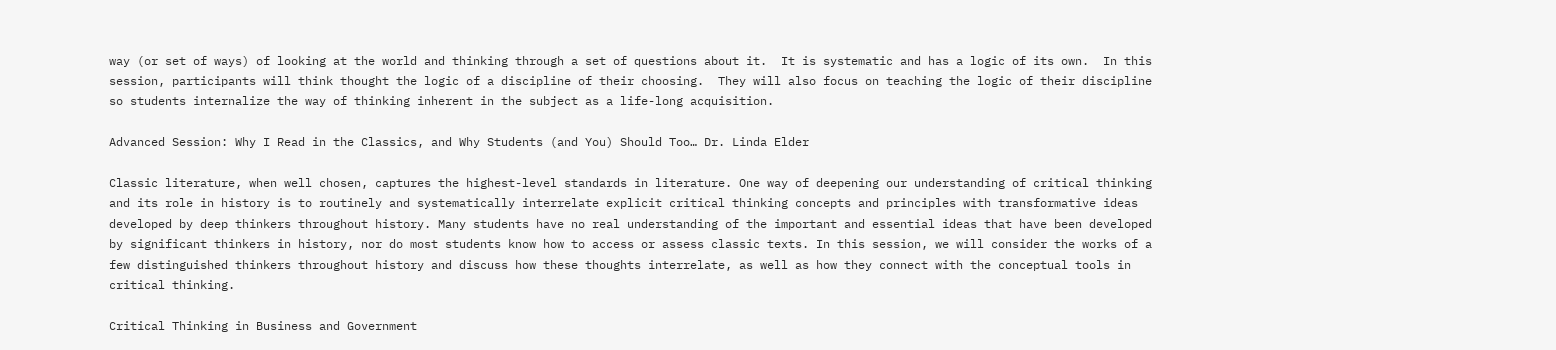way (or set of ways) of looking at the world and thinking through a set of questions about it.  It is systematic and has a logic of its own.  In this session, participants will think thought the logic of a discipline of their choosing.  They will also focus on teaching the logic of their discipline so students internalize the way of thinking inherent in the subject as a life-long acquisition.

Advanced Session: Why I Read in the Classics, and Why Students (and You) Should Too… Dr. Linda Elder

Classic literature, when well chosen, captures the highest-level standards in literature. One way of deepening our understanding of critical thinking and its role in history is to routinely and systematically interrelate explicit critical thinking concepts and principles with transformative ideas developed by deep thinkers throughout history. Many students have no real understanding of the important and essential ideas that have been developed by significant thinkers in history, nor do most students know how to access or assess classic texts. In this session, we will consider the works of a few distinguished thinkers throughout history and discuss how these thoughts interrelate, as well as how they connect with the conceptual tools in critical thinking.

Critical Thinking in Business and Government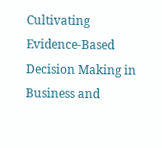Cultivating Evidence-Based Decision Making in Business and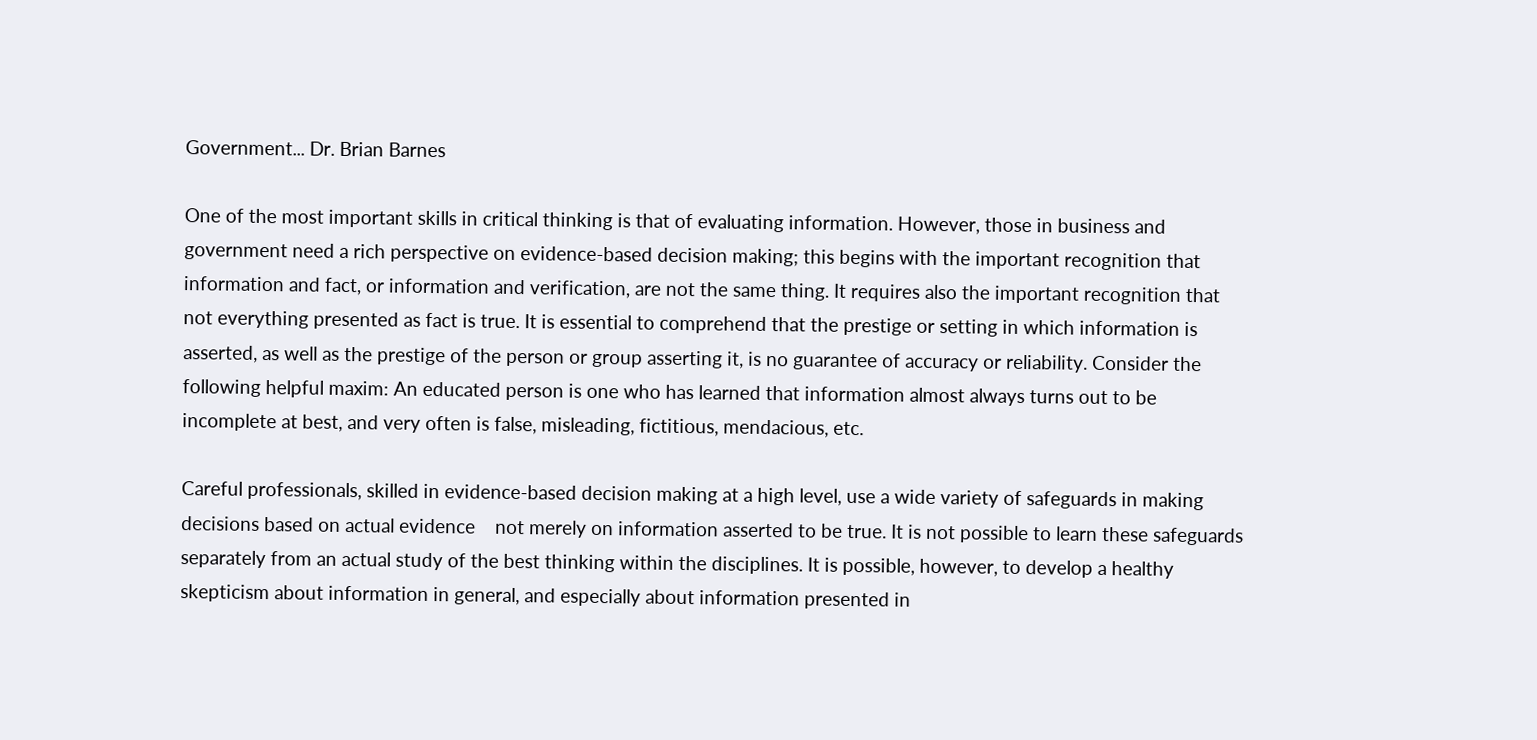Government... Dr. Brian Barnes

One of the most important skills in critical thinking is that of evaluating information. However, those in business and government need a rich perspective on evidence-based decision making; this begins with the important recognition that information and fact, or information and verification, are not the same thing. It requires also the important recognition that not everything presented as fact is true. It is essential to comprehend that the prestige or setting in which information is asserted, as well as the prestige of the person or group asserting it, is no guarantee of accuracy or reliability. Consider the following helpful maxim: An educated person is one who has learned that information almost always turns out to be incomplete at best, and very often is false, misleading, fictitious, mendacious, etc.

Careful professionals, skilled in evidence-based decision making at a high level, use a wide variety of safeguards in making decisions based on actual evidence    not merely on information asserted to be true. It is not possible to learn these safeguards separately from an actual study of the best thinking within the disciplines. It is possible, however, to develop a healthy skepticism about information in general, and especially about information presented in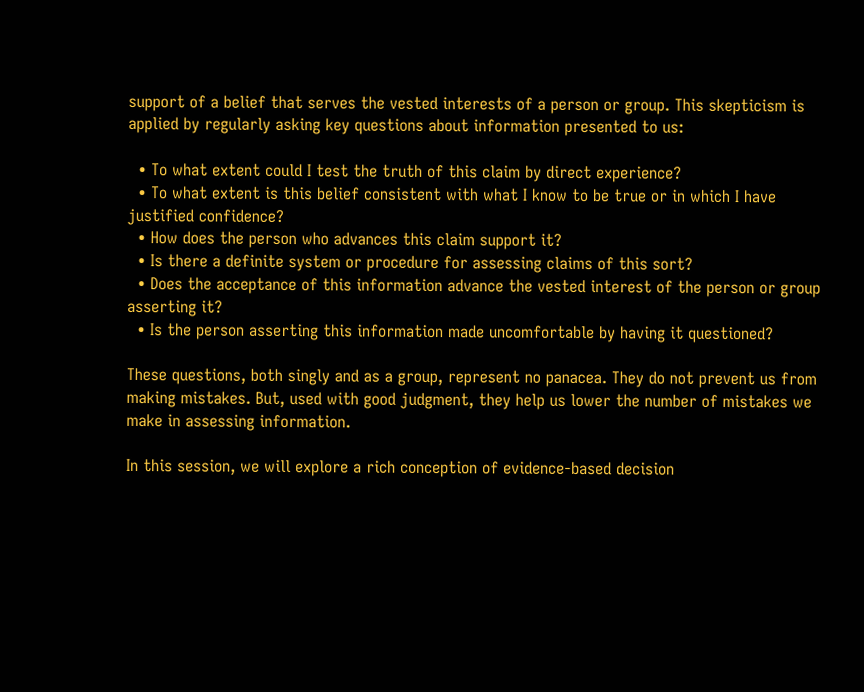support of a belief that serves the vested interests of a person or group. This skepticism is applied by regularly asking key questions about information presented to us:

  • To what extent could I test the truth of this claim by direct experience?
  • To what extent is this belief consistent with what I know to be true or in which I have justified confidence?
  • How does the person who advances this claim support it?
  • Is there a definite system or procedure for assessing claims of this sort?
  • Does the acceptance of this information advance the vested interest of the person or group asserting it?
  • Is the person asserting this information made uncomfortable by having it questioned?

These questions, both singly and as a group, represent no panacea. They do not prevent us from making mistakes. But, used with good judgment, they help us lower the number of mistakes we make in assessing information.

In this session, we will explore a rich conception of evidence-based decision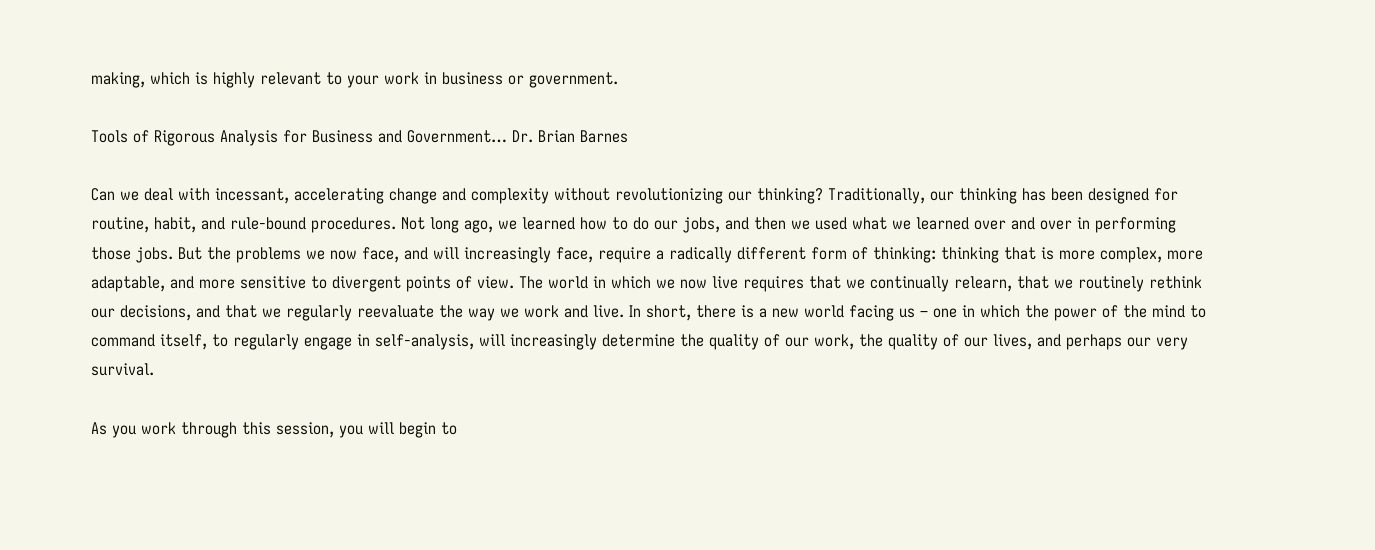making, which is highly relevant to your work in business or government.

Tools of Rigorous Analysis for Business and Government… Dr. Brian Barnes

Can we deal with incessant, accelerating change and complexity without revolutionizing our thinking? Traditionally, our thinking has been designed for routine, habit, and rule-bound procedures. Not long ago, we learned how to do our jobs, and then we used what we learned over and over in performing those jobs. But the problems we now face, and will increasingly face, require a radically different form of thinking: thinking that is more complex, more adaptable, and more sensitive to divergent points of view. The world in which we now live requires that we continually relearn, that we routinely rethink our decisions, and that we regularly reevaluate the way we work and live. In short, there is a new world facing us – one in which the power of the mind to command itself, to regularly engage in self-analysis, will increasingly determine the quality of our work, the quality of our lives, and perhaps our very survival.

As you work through this session, you will begin to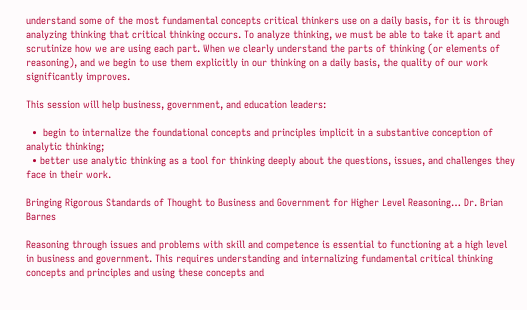understand some of the most fundamental concepts critical thinkers use on a daily basis, for it is through analyzing thinking that critical thinking occurs. To analyze thinking, we must be able to take it apart and scrutinize how we are using each part. When we clearly understand the parts of thinking (or elements of reasoning), and we begin to use them explicitly in our thinking on a daily basis, the quality of our work significantly improves.

This session will help business, government, and education leaders:

  •  begin to internalize the foundational concepts and principles implicit in a substantive conception of analytic thinking;
  • better use analytic thinking as a tool for thinking deeply about the questions, issues, and challenges they face in their work.

Bringing Rigorous Standards of Thought to Business and Government for Higher Level Reasoning… Dr. Brian Barnes

Reasoning through issues and problems with skill and competence is essential to functioning at a high level in business and government. This requires understanding and internalizing fundamental critical thinking concepts and principles and using these concepts and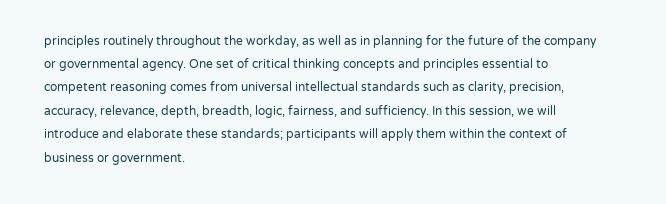principles routinely throughout the workday, as well as in planning for the future of the company or governmental agency. One set of critical thinking concepts and principles essential to competent reasoning comes from universal intellectual standards such as clarity, precision, accuracy, relevance, depth, breadth, logic, fairness, and sufficiency. In this session, we will introduce and elaborate these standards; participants will apply them within the context of business or government.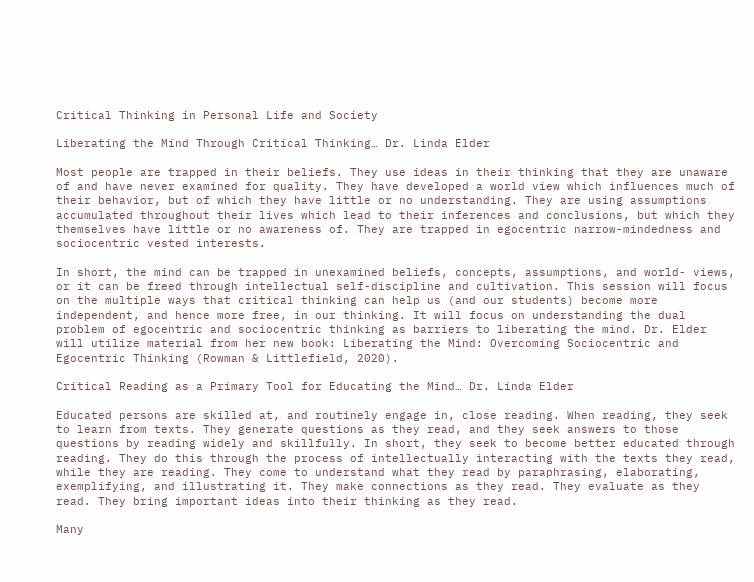Critical Thinking in Personal Life and Society

Liberating the Mind Through Critical Thinking… Dr. Linda Elder

Most people are trapped in their beliefs. They use ideas in their thinking that they are unaware of and have never examined for quality. They have developed a world view which influences much of their behavior, but of which they have little or no understanding. They are using assumptions accumulated throughout their lives which lead to their inferences and conclusions, but which they themselves have little or no awareness of. They are trapped in egocentric narrow-mindedness and sociocentric vested interests.

In short, the mind can be trapped in unexamined beliefs, concepts, assumptions, and world- views, or it can be freed through intellectual self-discipline and cultivation. This session will focus on the multiple ways that critical thinking can help us (and our students) become more independent, and hence more free, in our thinking. It will focus on understanding the dual problem of egocentric and sociocentric thinking as barriers to liberating the mind. Dr. Elder will utilize material from her new book: Liberating the Mind: Overcoming Sociocentric and Egocentric Thinking (Rowman & Littlefield, 2020).

Critical Reading as a Primary Tool for Educating the Mind… Dr. Linda Elder

Educated persons are skilled at, and routinely engage in, close reading. When reading, they seek to learn from texts. They generate questions as they read, and they seek answers to those questions by reading widely and skillfully. In short, they seek to become better educated through reading. They do this through the process of intellectually interacting with the texts they read, while they are reading. They come to understand what they read by paraphrasing, elaborating, exemplifying, and illustrating it. They make connections as they read. They evaluate as they read. They bring important ideas into their thinking as they read.

Many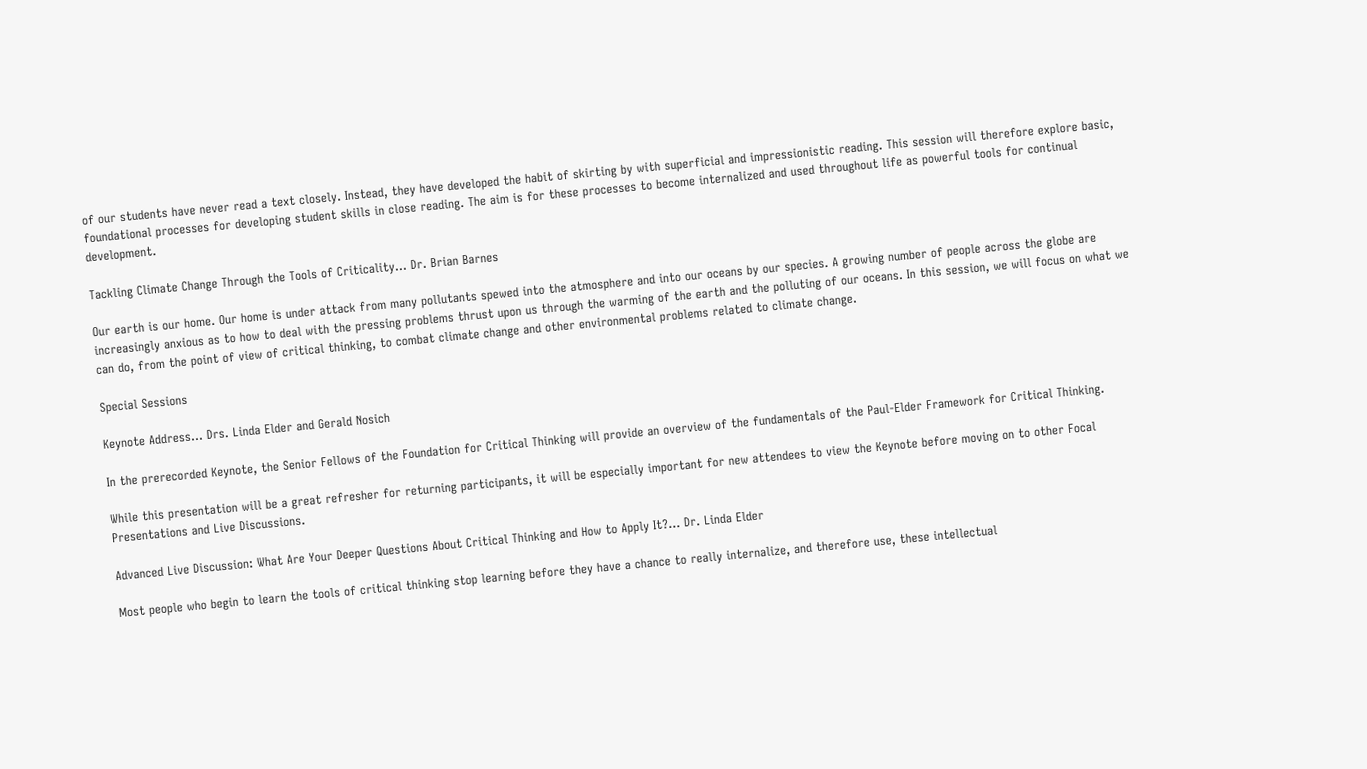of our students have never read a text closely. Instead, they have developed the habit of skirting by with superficial and impressionistic reading. This session will therefore explore basic, foundational processes for developing student skills in close reading. The aim is for these processes to become internalized and used throughout life as powerful tools for continual development.

Tackling Climate Change Through the Tools of Criticality… Dr. Brian Barnes

Our earth is our home. Our home is under attack from many pollutants spewed into the atmosphere and into our oceans by our species. A growing number of people across the globe are increasingly anxious as to how to deal with the pressing problems thrust upon us through the warming of the earth and the polluting of our oceans. In this session, we will focus on what we can do, from the point of view of critical thinking, to combat climate change and other environmental problems related to climate change.

Special Sessions

Keynote Address... Drs. Linda Elder and Gerald Nosich

In the prerecorded Keynote, the Senior Fellows of the Foundation for Critical Thinking will provide an overview of the fundamentals of the Paul-Elder Framework for Critical Thinking.

While this presentation will be a great refresher for returning participants, it will be especially important for new attendees to view the Keynote before moving on to other Focal Presentations and Live Discussions.

Advanced Live Discussion: What Are Your Deeper Questions About Critical Thinking and How to Apply It?… Dr. Linda Elder

Most people who begin to learn the tools of critical thinking stop learning before they have a chance to really internalize, and therefore use, these intellectual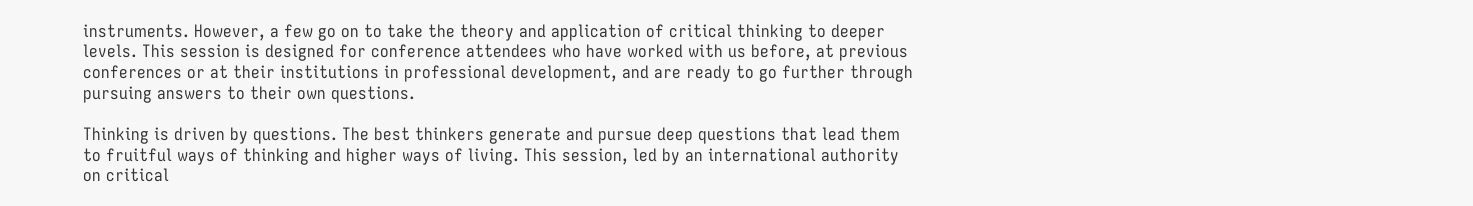instruments. However, a few go on to take the theory and application of critical thinking to deeper levels. This session is designed for conference attendees who have worked with us before, at previous conferences or at their institutions in professional development, and are ready to go further through pursuing answers to their own questions.

Thinking is driven by questions. The best thinkers generate and pursue deep questions that lead them to fruitful ways of thinking and higher ways of living. This session, led by an international authority on critical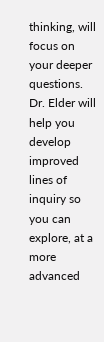thinking, will focus on your deeper questions. Dr. Elder will help you develop improved lines of inquiry so you can explore, at a more advanced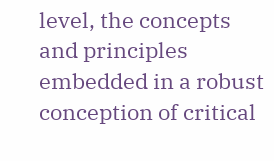level, the concepts and principles embedded in a robust conception of critical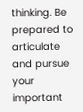thinking. Be prepared to articulate and pursue your important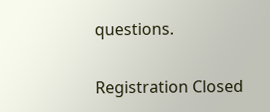questions.

Registration Closed